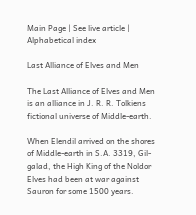Main Page | See live article | Alphabetical index

Last Alliance of Elves and Men

The Last Alliance of Elves and Men is an alliance in J. R. R. Tolkiens fictional universe of Middle-earth.

When Elendil arrived on the shores of Middle-earth in S.A. 3319, Gil-galad, the High King of the Noldor Elves had been at war against Sauron for some 1500 years.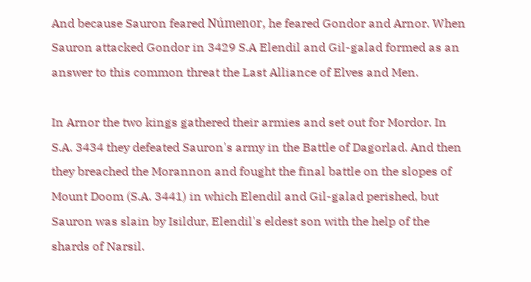And because Sauron feared Númenor, he feared Gondor and Arnor. When Sauron attacked Gondor in 3429 S.A Elendil and Gil-galad formed as an answer to this common threat the Last Alliance of Elves and Men.

In Arnor the two kings gathered their armies and set out for Mordor. In S.A. 3434 they defeated Sauron's army in the Battle of Dagorlad. And then they breached the Morannon and fought the final battle on the slopes of Mount Doom (S.A. 3441) in which Elendil and Gil-galad perished, but Sauron was slain by Isildur, Elendil's eldest son with the help of the shards of Narsil.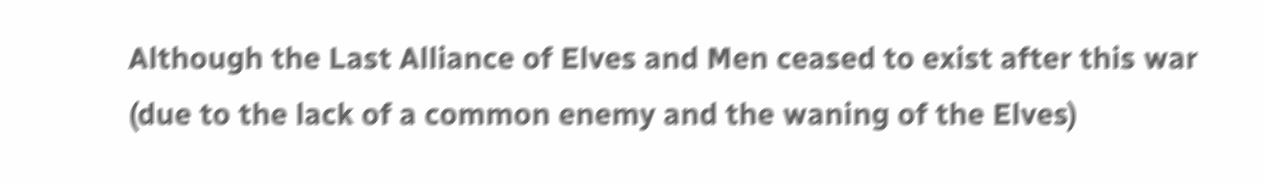Although the Last Alliance of Elves and Men ceased to exist after this war (due to the lack of a common enemy and the waning of the Elves)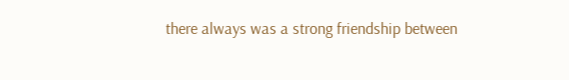there always was a strong friendship between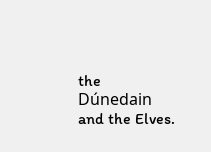the Dúnedain and the Elves.